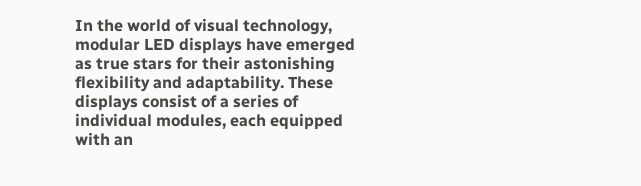In the world of visual technology, modular LED displays have emerged as true stars for their astonishing flexibility and adaptability. These displays consist of a series of individual modules, each equipped with an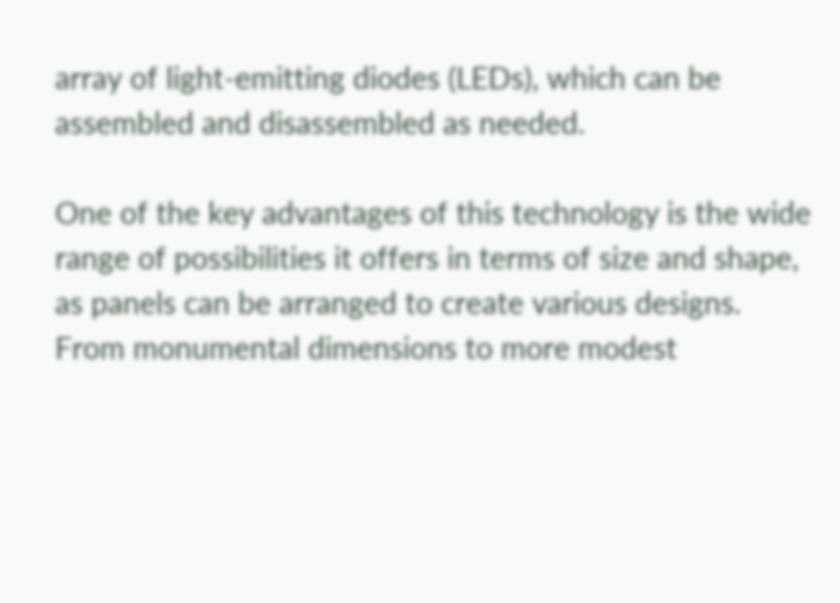array of light-emitting diodes (LEDs), which can be assembled and disassembled as needed.

One of the key advantages of this technology is the wide range of possibilities it offers in terms of size and shape, as panels can be arranged to create various designs. From monumental dimensions to more modest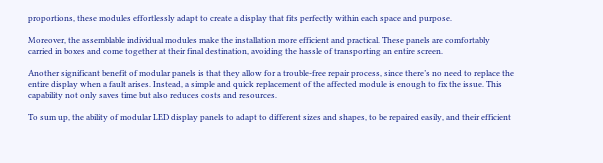proportions, these modules effortlessly adapt to create a display that fits perfectly within each space and purpose.

Moreover, the assemblable individual modules make the installation more efficient and practical. These panels are comfortably carried in boxes and come together at their final destination, avoiding the hassle of transporting an entire screen.

Another significant benefit of modular panels is that they allow for a trouble-free repair process, since there’s no need to replace the entire display when a fault arises. Instead, a simple and quick replacement of the affected module is enough to fix the issue. This capability not only saves time but also reduces costs and resources.

To sum up, the ability of modular LED display panels to adapt to different sizes and shapes, to be repaired easily, and their efficient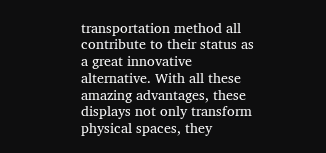transportation method all contribute to their status as a great innovative alternative. With all these amazing advantages, these displays not only transform physical spaces, they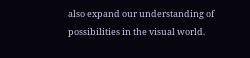also expand our understanding of possibilities in the visual world.